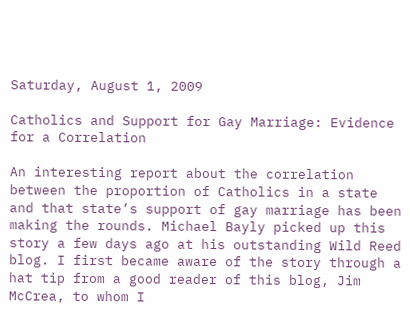Saturday, August 1, 2009

Catholics and Support for Gay Marriage: Evidence for a Correlation

An interesting report about the correlation between the proportion of Catholics in a state and that state’s support of gay marriage has been making the rounds. Michael Bayly picked up this story a few days ago at his outstanding Wild Reed blog. I first became aware of the story through a hat tip from a good reader of this blog, Jim McCrea, to whom I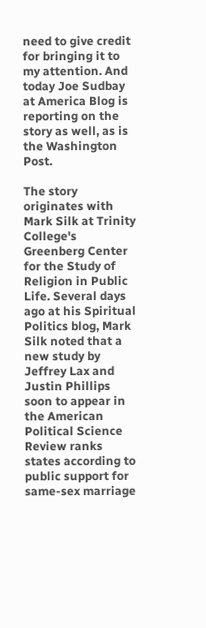need to give credit for bringing it to my attention. And today Joe Sudbay at America Blog is reporting on the story as well, as is the Washington Post.

The story originates with Mark Silk at Trinity College's Greenberg Center for the Study of Religion in Public Life. Several days ago at his Spiritual Politics blog, Mark Silk noted that a new study by Jeffrey Lax and Justin Phillips soon to appear in the American Political Science Review ranks states according to public support for same-sex marriage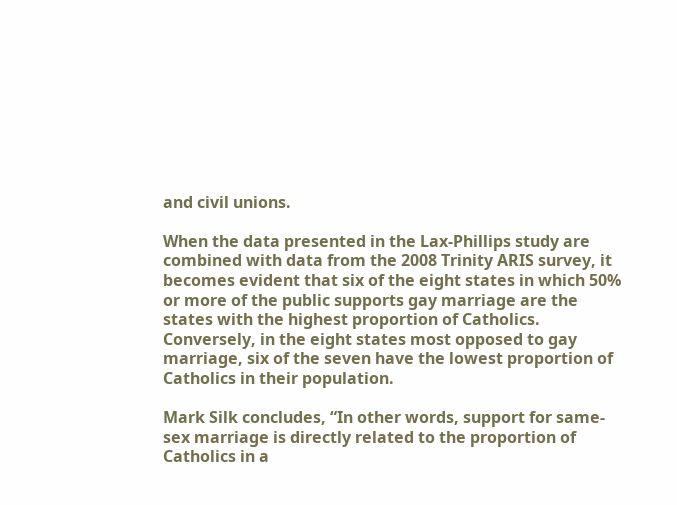and civil unions.

When the data presented in the Lax-Phillips study are combined with data from the 2008 Trinity ARIS survey, it becomes evident that six of the eight states in which 50% or more of the public supports gay marriage are the states with the highest proportion of Catholics. Conversely, in the eight states most opposed to gay marriage, six of the seven have the lowest proportion of Catholics in their population.

Mark Silk concludes, “In other words, support for same-sex marriage is directly related to the proportion of Catholics in a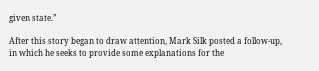given state.”

After this story began to draw attention, Mark Silk posted a follow-up, in which he seeks to provide some explanations for the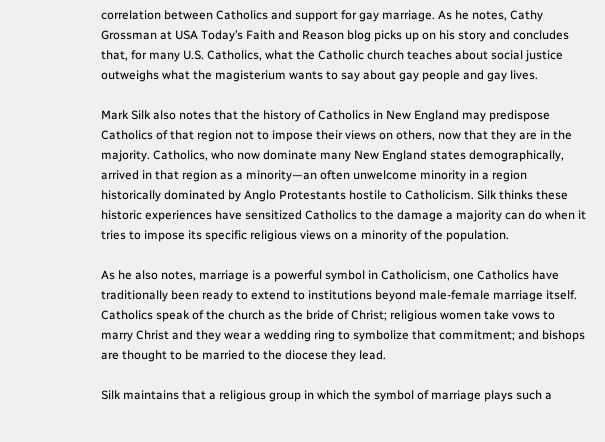correlation between Catholics and support for gay marriage. As he notes, Cathy Grossman at USA Today’s Faith and Reason blog picks up on his story and concludes that, for many U.S. Catholics, what the Catholic church teaches about social justice outweighs what the magisterium wants to say about gay people and gay lives.

Mark Silk also notes that the history of Catholics in New England may predispose Catholics of that region not to impose their views on others, now that they are in the majority. Catholics, who now dominate many New England states demographically, arrived in that region as a minority—an often unwelcome minority in a region historically dominated by Anglo Protestants hostile to Catholicism. Silk thinks these historic experiences have sensitized Catholics to the damage a majority can do when it tries to impose its specific religious views on a minority of the population.

As he also notes, marriage is a powerful symbol in Catholicism, one Catholics have traditionally been ready to extend to institutions beyond male-female marriage itself. Catholics speak of the church as the bride of Christ; religious women take vows to marry Christ and they wear a wedding ring to symbolize that commitment; and bishops are thought to be married to the diocese they lead.

Silk maintains that a religious group in which the symbol of marriage plays such a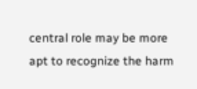central role may be more apt to recognize the harm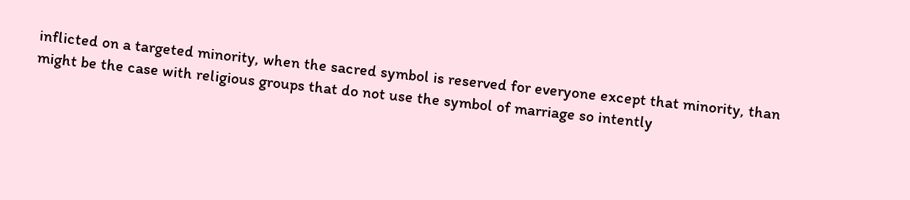inflicted on a targeted minority, when the sacred symbol is reserved for everyone except that minority, than might be the case with religious groups that do not use the symbol of marriage so intently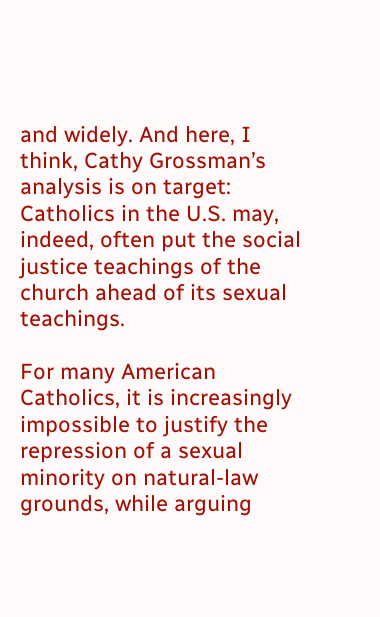and widely. And here, I think, Cathy Grossman’s analysis is on target: Catholics in the U.S. may, indeed, often put the social justice teachings of the church ahead of its sexual teachings.

For many American Catholics, it is increasingly impossible to justify the repression of a sexual minority on natural-law grounds, while arguing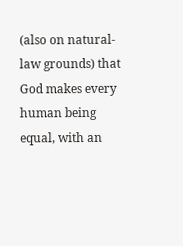(also on natural-law grounds) that God makes every human being equal, with an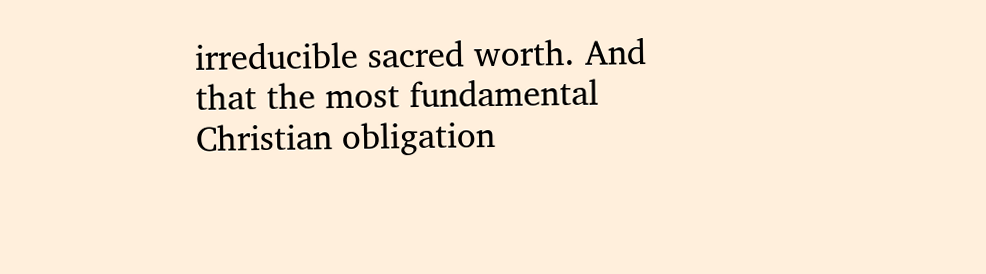irreducible sacred worth. And that the most fundamental Christian obligation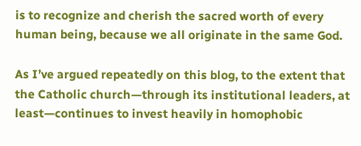is to recognize and cherish the sacred worth of every human being, because we all originate in the same God.

As I’ve argued repeatedly on this blog, to the extent that the Catholic church—through its institutional leaders, at least—continues to invest heavily in homophobic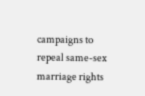campaigns to repeal same-sex marriage rights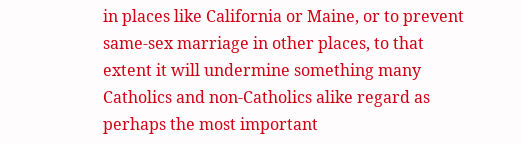in places like California or Maine, or to prevent same-sex marriage in other places, to that extent it will undermine something many Catholics and non-Catholics alike regard as perhaps the most important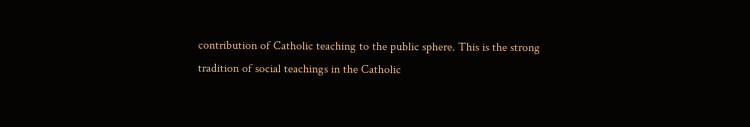contribution of Catholic teaching to the public sphere. This is the strong tradition of social teachings in the Catholic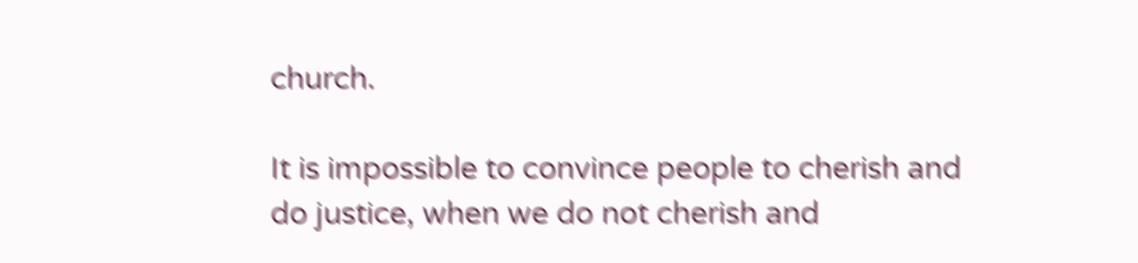church.

It is impossible to convince people to cherish and do justice, when we do not cherish and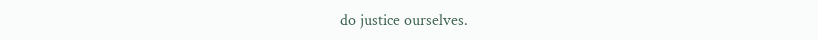do justice ourselves.